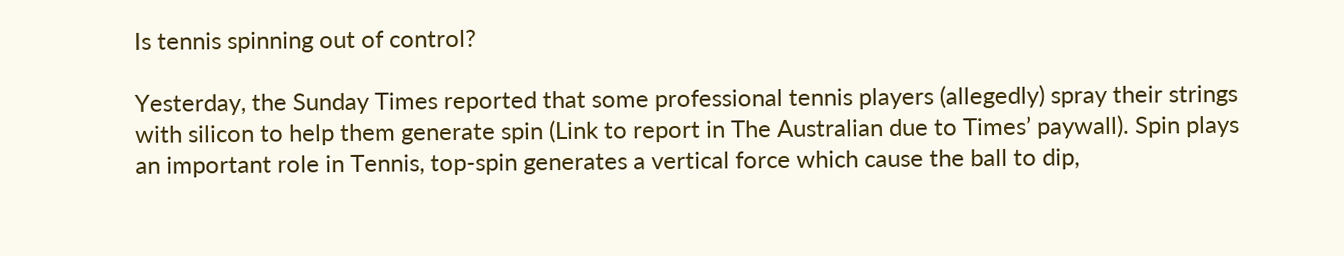Is tennis spinning out of control?

Yesterday, the Sunday Times reported that some professional tennis players (allegedly) spray their strings with silicon to help them generate spin (Link to report in The Australian due to Times’ paywall). Spin plays an important role in Tennis, top-spin generates a vertical force which cause the ball to dip,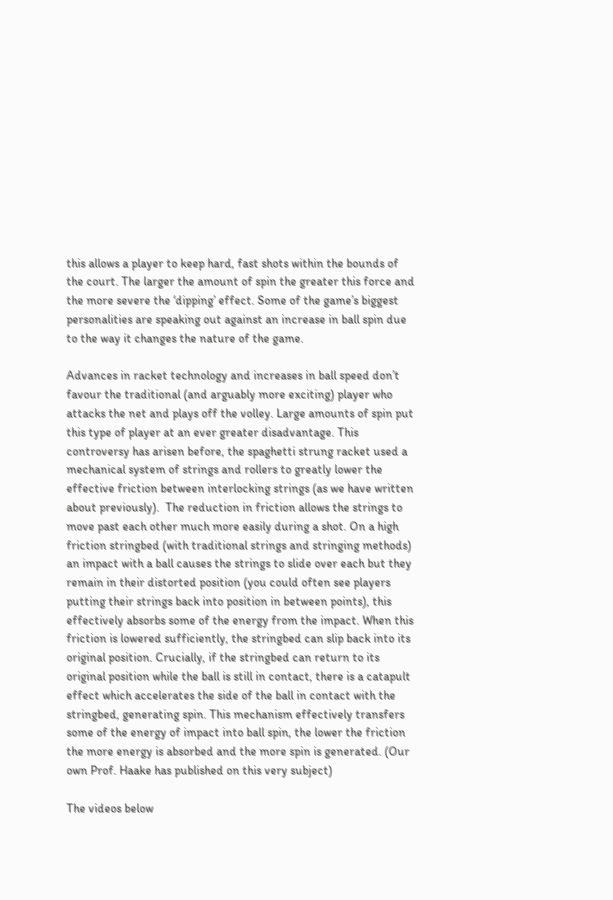this allows a player to keep hard, fast shots within the bounds of the court. The larger the amount of spin the greater this force and the more severe the ‘dipping’ effect. Some of the game’s biggest personalities are speaking out against an increase in ball spin due to the way it changes the nature of the game.

Advances in racket technology and increases in ball speed don’t favour the traditional (and arguably more exciting) player who attacks the net and plays off the volley. Large amounts of spin put this type of player at an ever greater disadvantage. This controversy has arisen before, the spaghetti strung racket used a mechanical system of strings and rollers to greatly lower the effective friction between interlocking strings (as we have written about previously).  The reduction in friction allows the strings to move past each other much more easily during a shot. On a high friction stringbed (with traditional strings and stringing methods) an impact with a ball causes the strings to slide over each but they remain in their distorted position (you could often see players putting their strings back into position in between points), this effectively absorbs some of the energy from the impact. When this friction is lowered sufficiently, the stringbed can slip back into its original position. Crucially, if the stringbed can return to its original position while the ball is still in contact, there is a catapult effect which accelerates the side of the ball in contact with the stringbed, generating spin. This mechanism effectively transfers some of the energy of impact into ball spin, the lower the friction the more energy is absorbed and the more spin is generated. (Our own Prof. Haake has published on this very subject)

The videos below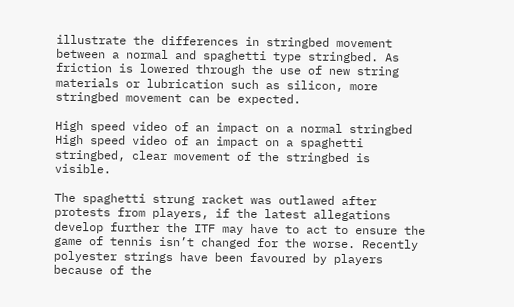illustrate the differences in stringbed movement between a normal and spaghetti type stringbed. As friction is lowered through the use of new string materials or lubrication such as silicon, more stringbed movement can be expected.

High speed video of an impact on a normal stringbed
High speed video of an impact on a spaghetti stringbed, clear movement of the stringbed is visible.

The spaghetti strung racket was outlawed after protests from players, if the latest allegations develop further the ITF may have to act to ensure the game of tennis isn’t changed for the worse. Recently polyester strings have been favoured by players because of the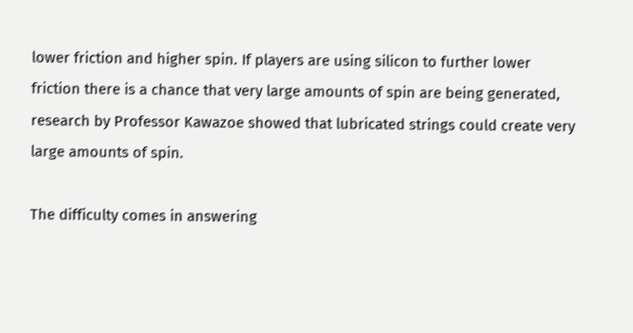lower friction and higher spin. If players are using silicon to further lower friction there is a chance that very large amounts of spin are being generated, research by Professor Kawazoe showed that lubricated strings could create very large amounts of spin.

The difficulty comes in answering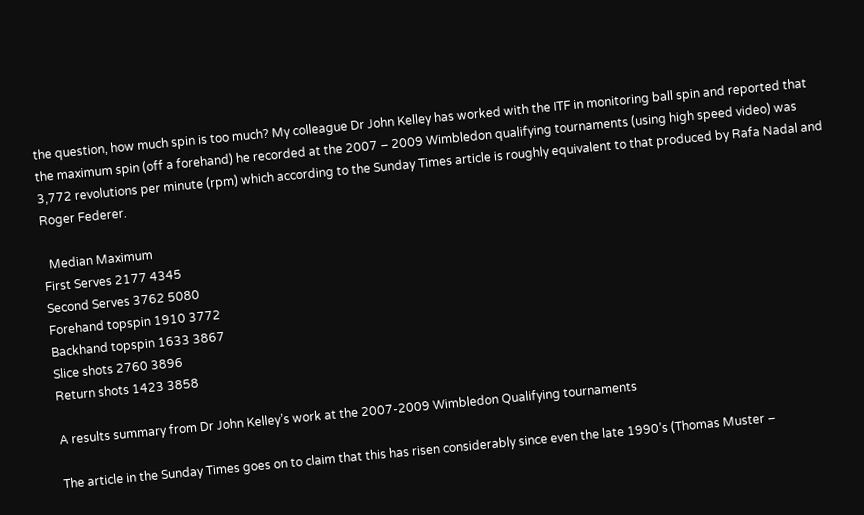the question, how much spin is too much? My colleague Dr John Kelley has worked with the ITF in monitoring ball spin and reported that the maximum spin (off a forehand) he recorded at the 2007 – 2009 Wimbledon qualifying tournaments (using high speed video) was 3,772 revolutions per minute (rpm) which according to the Sunday Times article is roughly equivalent to that produced by Rafa Nadal and Roger Federer.

  Median Maximum
First Serves 2177 4345
Second Serves 3762 5080
Forehand topspin 1910 3772
Backhand topspin 1633 3867
Slice shots 2760 3896
Return shots 1423 3858

A results summary from Dr John Kelley’s work at the 2007-2009 Wimbledon Qualifying tournaments

The article in the Sunday Times goes on to claim that this has risen considerably since even the late 1990’s (Thomas Muster –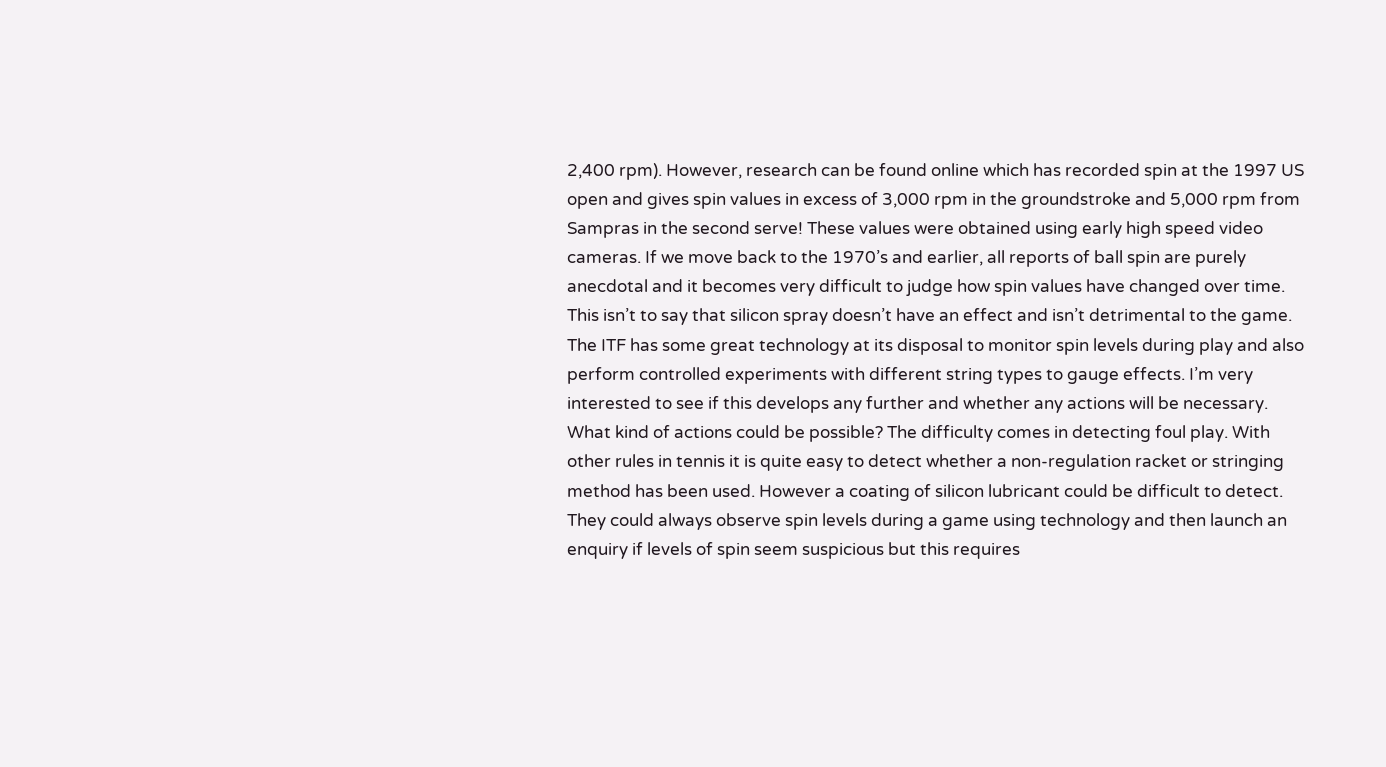2,400 rpm). However, research can be found online which has recorded spin at the 1997 US open and gives spin values in excess of 3,000 rpm in the groundstroke and 5,000 rpm from Sampras in the second serve! These values were obtained using early high speed video cameras. If we move back to the 1970’s and earlier, all reports of ball spin are purely anecdotal and it becomes very difficult to judge how spin values have changed over time. This isn’t to say that silicon spray doesn’t have an effect and isn’t detrimental to the game. The ITF has some great technology at its disposal to monitor spin levels during play and also perform controlled experiments with different string types to gauge effects. I’m very interested to see if this develops any further and whether any actions will be necessary. What kind of actions could be possible? The difficulty comes in detecting foul play. With other rules in tennis it is quite easy to detect whether a non-regulation racket or stringing method has been used. However a coating of silicon lubricant could be difficult to detect. They could always observe spin levels during a game using technology and then launch an enquiry if levels of spin seem suspicious but this requires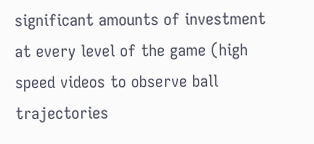significant amounts of investment at every level of the game (high speed videos to observe ball trajectories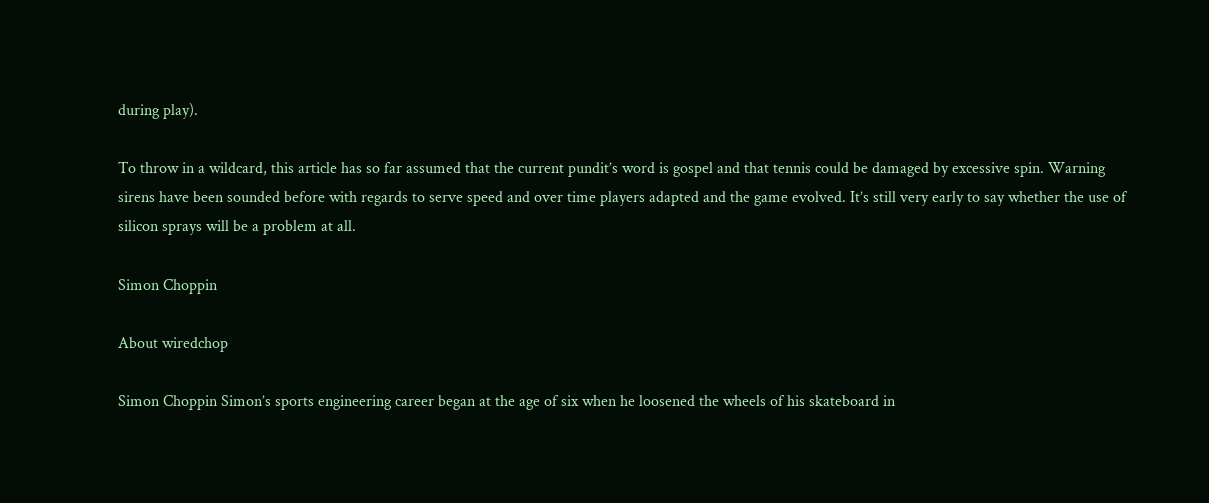during play).

To throw in a wildcard, this article has so far assumed that the current pundit’s word is gospel and that tennis could be damaged by excessive spin. Warning sirens have been sounded before with regards to serve speed and over time players adapted and the game evolved. It’s still very early to say whether the use of silicon sprays will be a problem at all.

Simon Choppin

About wiredchop

Simon Choppin Simon’s sports engineering career began at the age of six when he loosened the wheels of his skateboard in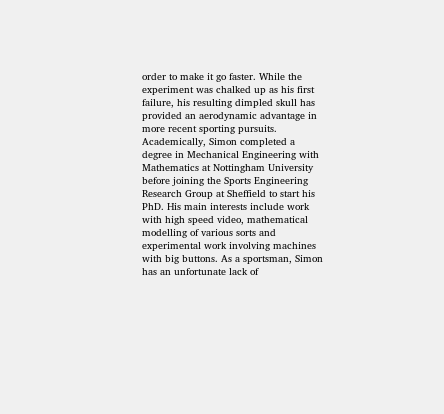order to make it go faster. While the experiment was chalked up as his first failure, his resulting dimpled skull has provided an aerodynamic advantage in more recent sporting pursuits. Academically, Simon completed a degree in Mechanical Engineering with Mathematics at Nottingham University before joining the Sports Engineering Research Group at Sheffield to start his PhD. His main interests include work with high speed video, mathematical modelling of various sorts and experimental work involving machines with big buttons. As a sportsman, Simon has an unfortunate lack of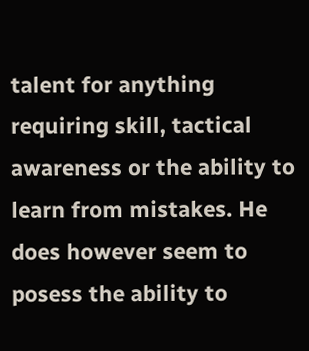talent for anything requiring skill, tactical awareness or the ability to learn from mistakes. He does however seem to posess the ability to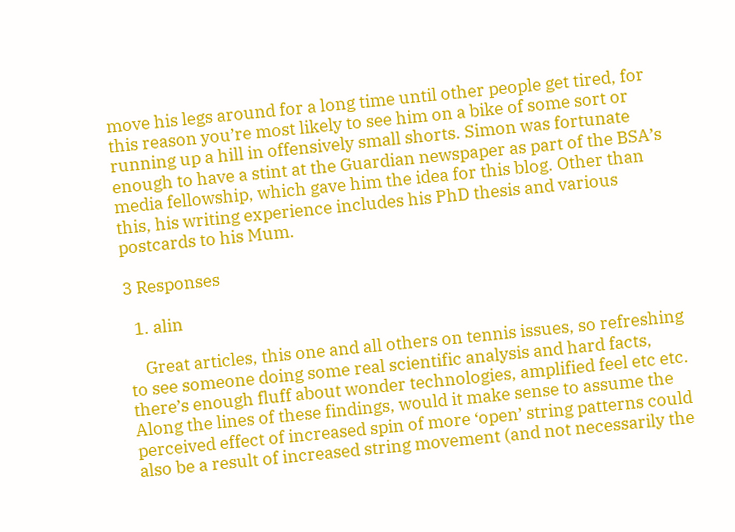move his legs around for a long time until other people get tired, for this reason you’re most likely to see him on a bike of some sort or running up a hill in offensively small shorts. Simon was fortunate enough to have a stint at the Guardian newspaper as part of the BSA’s media fellowship, which gave him the idea for this blog. Other than this, his writing experience includes his PhD thesis and various postcards to his Mum.

3 Responses

  1. alin

    Great articles, this one and all others on tennis issues, so refreshing to see someone doing some real scientific analysis and hard facts, there’s enough fluff about wonder technologies, amplified feel etc etc. Along the lines of these findings, would it make sense to assume the perceived effect of increased spin of more ‘open’ string patterns could also be a result of increased string movement (and not necessarily the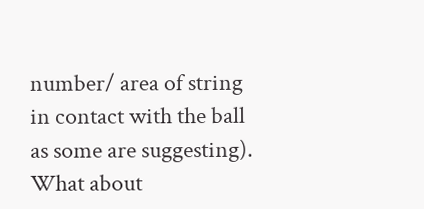number/ area of string in contact with the ball as some are suggesting). What about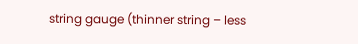string gauge (thinner string – less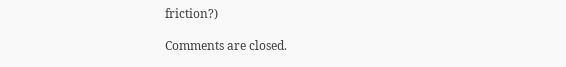friction?)

Comments are closed.